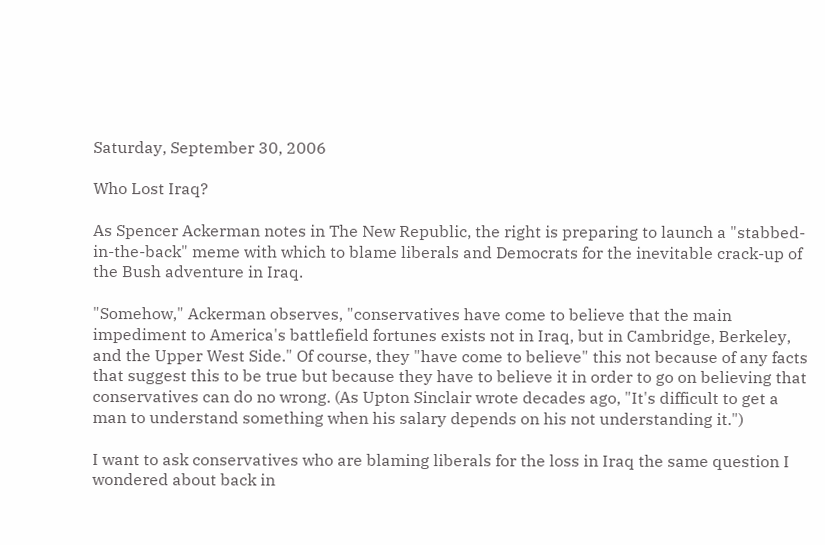Saturday, September 30, 2006

Who Lost Iraq?

As Spencer Ackerman notes in The New Republic, the right is preparing to launch a "stabbed-in-the-back" meme with which to blame liberals and Democrats for the inevitable crack-up of the Bush adventure in Iraq.

"Somehow," Ackerman observes, "conservatives have come to believe that the main impediment to America's battlefield fortunes exists not in Iraq, but in Cambridge, Berkeley, and the Upper West Side." Of course, they "have come to believe" this not because of any facts that suggest this to be true but because they have to believe it in order to go on believing that conservatives can do no wrong. (As Upton Sinclair wrote decades ago, "It's difficult to get a man to understand something when his salary depends on his not understanding it.")

I want to ask conservatives who are blaming liberals for the loss in Iraq the same question I wondered about back in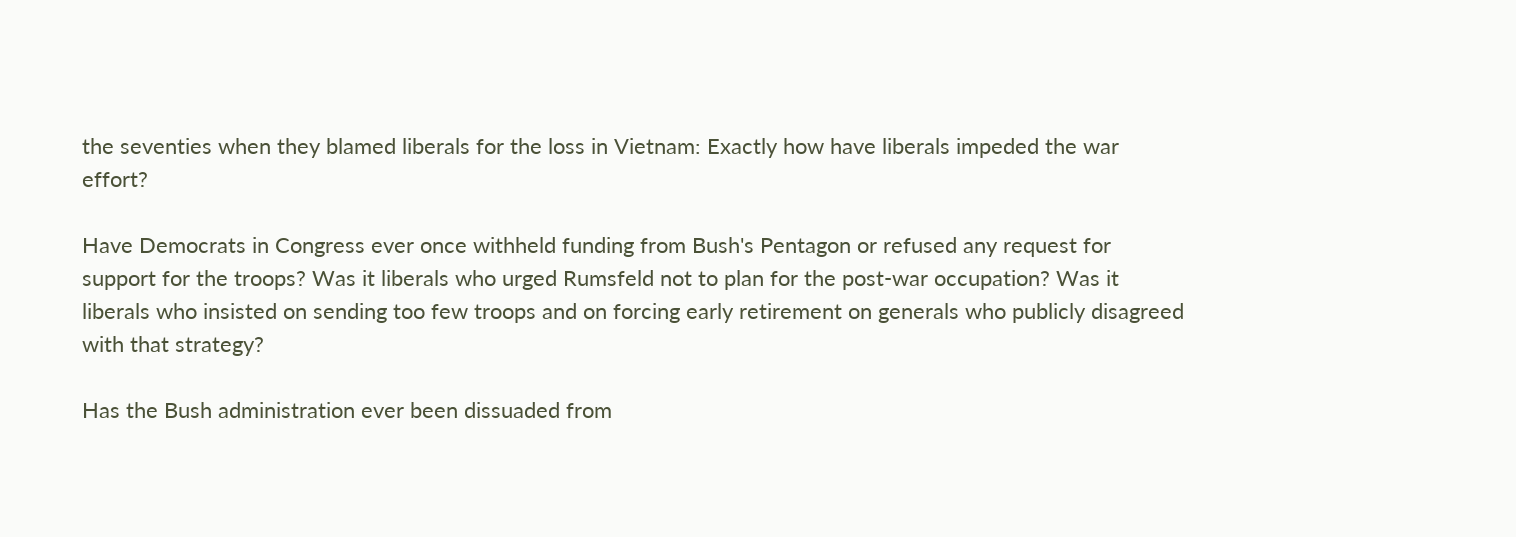the seventies when they blamed liberals for the loss in Vietnam: Exactly how have liberals impeded the war effort?

Have Democrats in Congress ever once withheld funding from Bush's Pentagon or refused any request for support for the troops? Was it liberals who urged Rumsfeld not to plan for the post-war occupation? Was it liberals who insisted on sending too few troops and on forcing early retirement on generals who publicly disagreed with that strategy?

Has the Bush administration ever been dissuaded from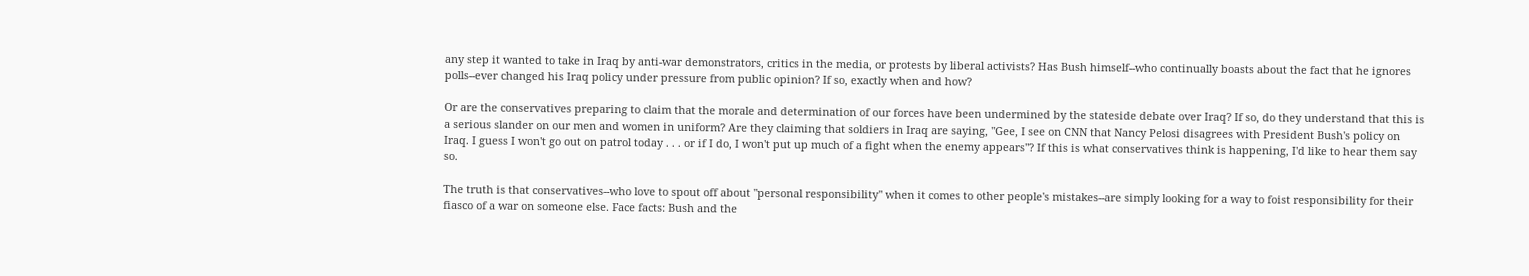any step it wanted to take in Iraq by anti-war demonstrators, critics in the media, or protests by liberal activists? Has Bush himself--who continually boasts about the fact that he ignores polls--ever changed his Iraq policy under pressure from public opinion? If so, exactly when and how?

Or are the conservatives preparing to claim that the morale and determination of our forces have been undermined by the stateside debate over Iraq? If so, do they understand that this is a serious slander on our men and women in uniform? Are they claiming that soldiers in Iraq are saying, "Gee, I see on CNN that Nancy Pelosi disagrees with President Bush's policy on Iraq. I guess I won't go out on patrol today . . . or if I do, I won't put up much of a fight when the enemy appears"? If this is what conservatives think is happening, I'd like to hear them say so.

The truth is that conservatives--who love to spout off about "personal responsibility" when it comes to other people's mistakes--are simply looking for a way to foist responsibility for their fiasco of a war on someone else. Face facts: Bush and the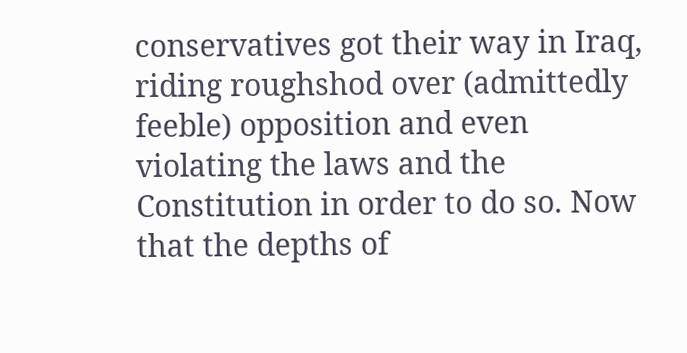conservatives got their way in Iraq, riding roughshod over (admittedly feeble) opposition and even violating the laws and the Constitution in order to do so. Now that the depths of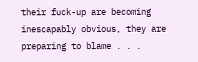their fuck-up are becoming inescapably obvious, they are preparing to blame . . .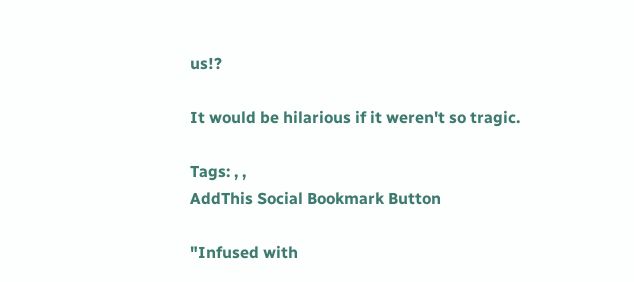us!?

It would be hilarious if it weren't so tragic.

Tags: , ,
AddThis Social Bookmark Button

"Infused with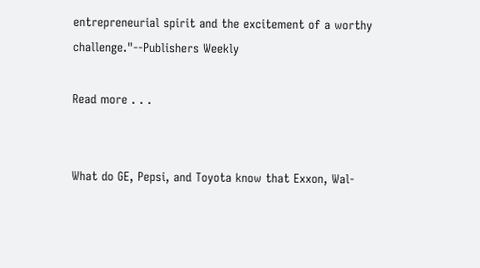entrepreneurial spirit and the excitement of a worthy challenge."--Publishers Weekly

Read more . . .


What do GE, Pepsi, and Toyota know that Exxon, Wal-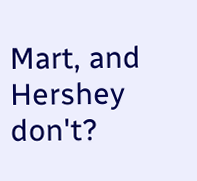Mart, and Hershey don't?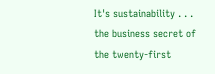It's sustainability . . . the business secret of the twenty-first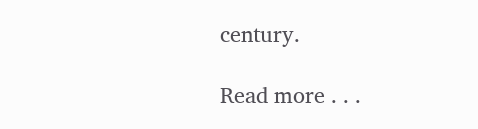century.

Read more . . .